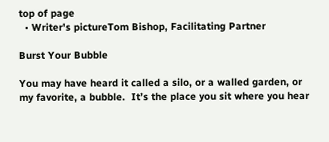top of page
  • Writer's pictureTom Bishop, Facilitating Partner

Burst Your Bubble

You may have heard it called a silo, or a walled garden, or my favorite, a bubble.  It’s the place you sit where you hear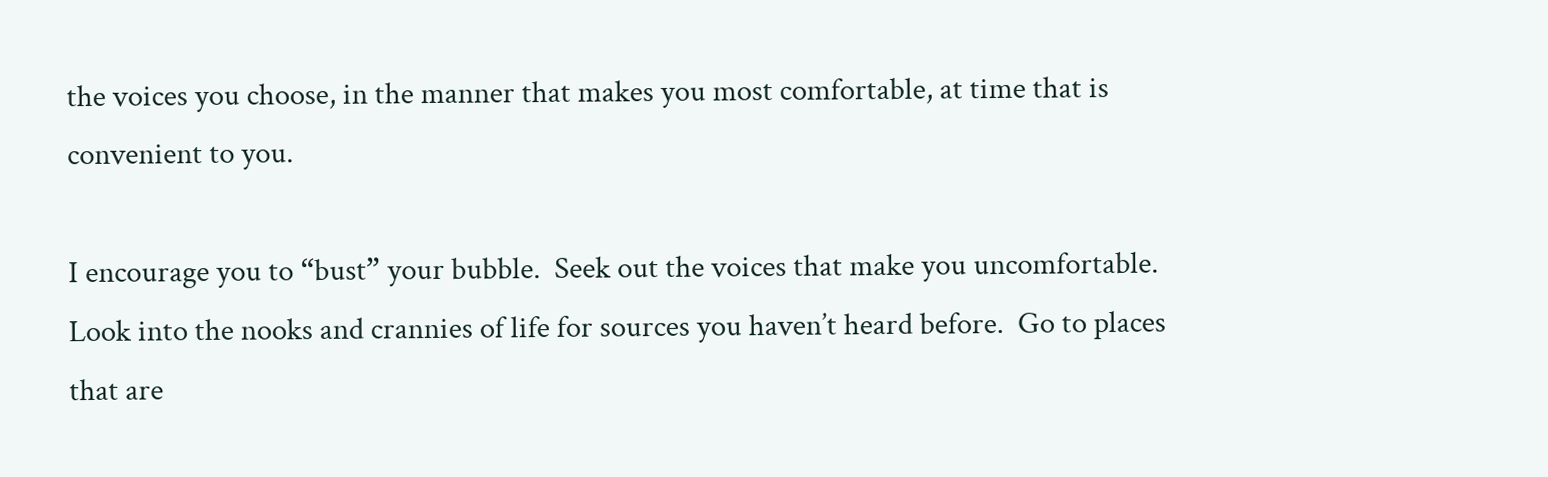the voices you choose, in the manner that makes you most comfortable, at time that is convenient to you.

I encourage you to “bust” your bubble.  Seek out the voices that make you uncomfortable.  Look into the nooks and crannies of life for sources you haven’t heard before.  Go to places that are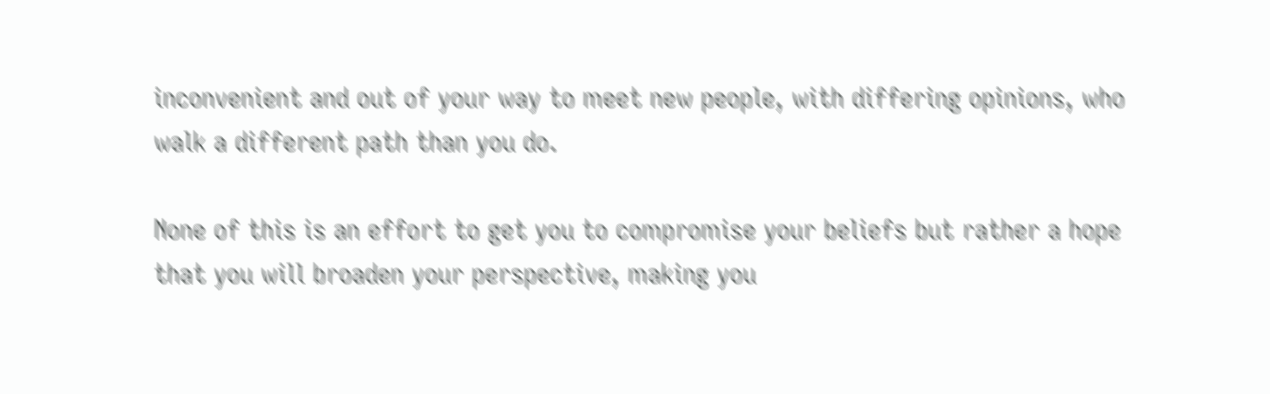inconvenient and out of your way to meet new people, with differing opinions, who walk a different path than you do.

None of this is an effort to get you to compromise your beliefs but rather a hope that you will broaden your perspective, making you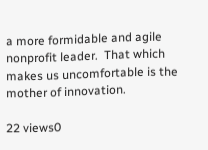a more formidable and agile nonprofit leader.  That which makes us uncomfortable is the mother of innovation.

22 views0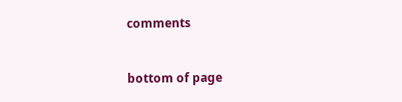comments


bottom of page